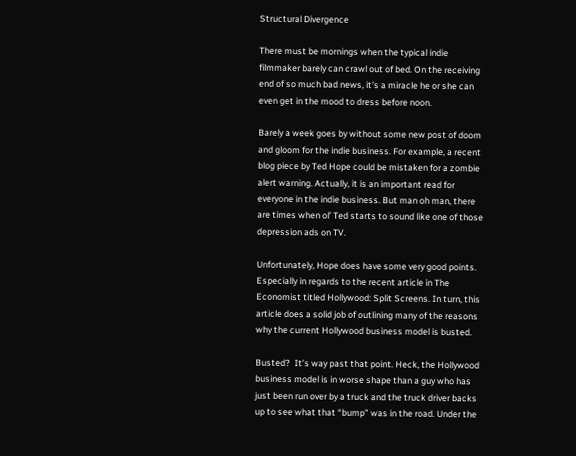Structural Divergence

There must be mornings when the typical indie filmmaker barely can crawl out of bed. On the receiving end of so much bad news, it’s a miracle he or she can even get in the mood to dress before noon.

Barely a week goes by without some new post of doom and gloom for the indie business. For example, a recent blog piece by Ted Hope could be mistaken for a zombie alert warning. Actually, it is an important read for everyone in the indie business. But man oh man, there are times when ol’ Ted starts to sound like one of those depression ads on TV.

Unfortunately, Hope does have some very good points. Especially in regards to the recent article in The Economist titled Hollywood: Split Screens. In turn, this article does a solid job of outlining many of the reasons why the current Hollywood business model is busted.

Busted?  It’s way past that point. Heck, the Hollywood business model is in worse shape than a guy who has just been run over by a truck and the truck driver backs up to see what that “bump” was in the road. Under the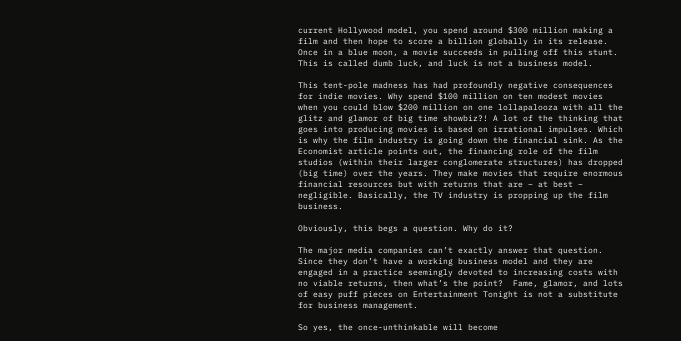current Hollywood model, you spend around $300 million making a film and then hope to score a billion globally in its release. Once in a blue moon, a movie succeeds in pulling off this stunt. This is called dumb luck, and luck is not a business model.

This tent-pole madness has had profoundly negative consequences for indie movies. Why spend $100 million on ten modest movies when you could blow $200 million on one lollapalooza with all the glitz and glamor of big time showbiz?! A lot of the thinking that goes into producing movies is based on irrational impulses. Which is why the film industry is going down the financial sink. As the Economist article points out, the financing role of the film studios (within their larger conglomerate structures) has dropped (big time) over the years. They make movies that require enormous financial resources but with returns that are – at best – negligible. Basically, the TV industry is propping up the film business.

Obviously, this begs a question. Why do it?

The major media companies can’t exactly answer that question. Since they don’t have a working business model and they are engaged in a practice seemingly devoted to increasing costs with no viable returns, then what’s the point?  Fame, glamor, and lots of easy puff pieces on Entertainment Tonight is not a substitute for business management.

So yes, the once-unthinkable will become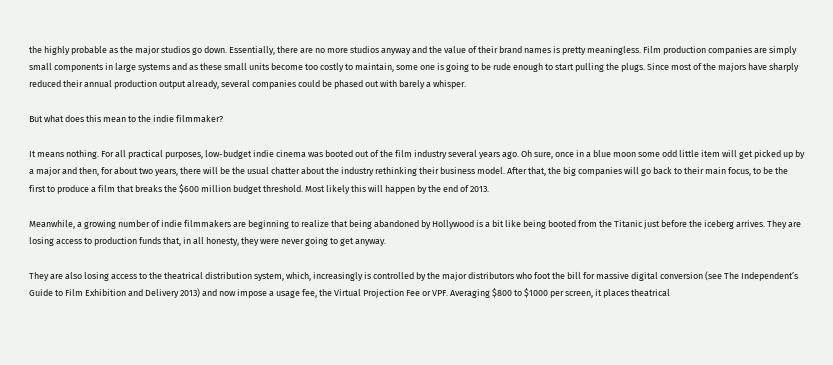the highly probable as the major studios go down. Essentially, there are no more studios anyway and the value of their brand names is pretty meaningless. Film production companies are simply small components in large systems and as these small units become too costly to maintain, some one is going to be rude enough to start pulling the plugs. Since most of the majors have sharply reduced their annual production output already, several companies could be phased out with barely a whisper.

But what does this mean to the indie filmmaker?

It means nothing. For all practical purposes, low-budget indie cinema was booted out of the film industry several years ago. Oh sure, once in a blue moon some odd little item will get picked up by a major and then, for about two years, there will be the usual chatter about the industry rethinking their business model. After that, the big companies will go back to their main focus, to be the first to produce a film that breaks the $600 million budget threshold. Most likely this will happen by the end of 2013.

Meanwhile, a growing number of indie filmmakers are beginning to realize that being abandoned by Hollywood is a bit like being booted from the Titanic just before the iceberg arrives. They are losing access to production funds that, in all honesty, they were never going to get anyway.

They are also losing access to the theatrical distribution system, which, increasingly is controlled by the major distributors who foot the bill for massive digital conversion (see The Independent’s Guide to Film Exhibition and Delivery 2013) and now impose a usage fee, the Virtual Projection Fee or VPF. Averaging $800 to $1000 per screen, it places theatrical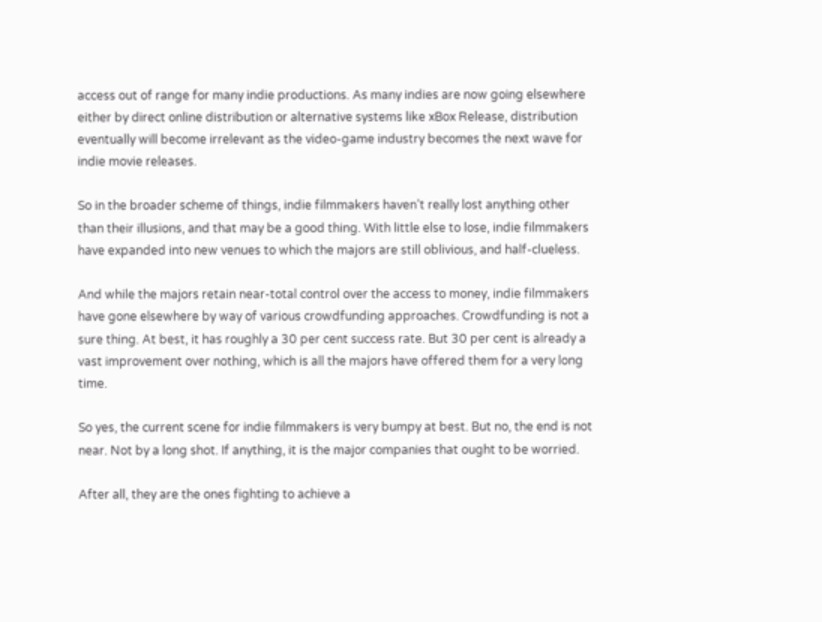access out of range for many indie productions. As many indies are now going elsewhere either by direct online distribution or alternative systems like xBox Release, distribution eventually will become irrelevant as the video-game industry becomes the next wave for indie movie releases.

So in the broader scheme of things, indie filmmakers haven’t really lost anything other than their illusions, and that may be a good thing. With little else to lose, indie filmmakers have expanded into new venues to which the majors are still oblivious, and half-clueless.

And while the majors retain near-total control over the access to money, indie filmmakers have gone elsewhere by way of various crowdfunding approaches. Crowdfunding is not a sure thing. At best, it has roughly a 30 per cent success rate. But 30 per cent is already a vast improvement over nothing, which is all the majors have offered them for a very long time.

So yes, the current scene for indie filmmakers is very bumpy at best. But no, the end is not near. Not by a long shot. If anything, it is the major companies that ought to be worried.

After all, they are the ones fighting to achieve a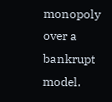monopoly over a bankrupt model.